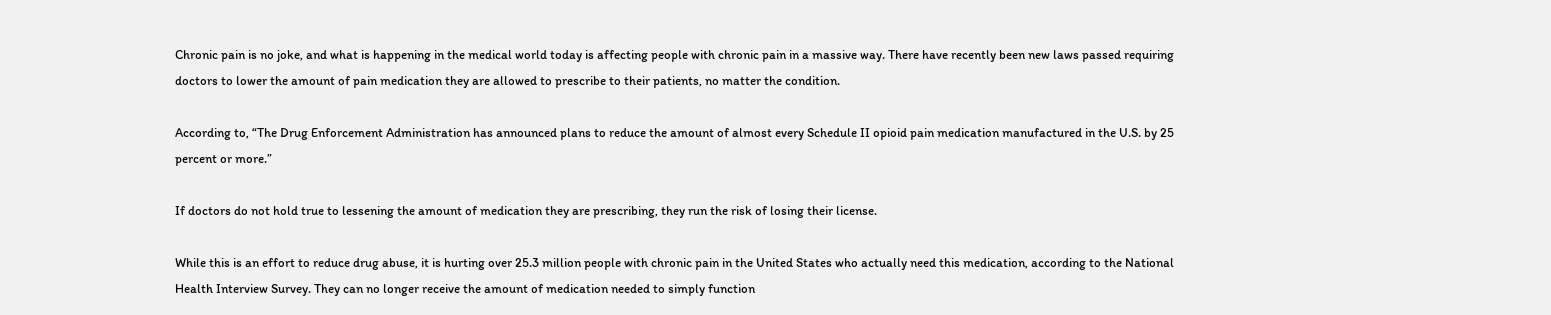Chronic pain is no joke, and what is happening in the medical world today is affecting people with chronic pain in a massive way. There have recently been new laws passed requiring doctors to lower the amount of pain medication they are allowed to prescribe to their patients, no matter the condition.

According to, “The Drug Enforcement Administration has announced plans to reduce the amount of almost every Schedule II opioid pain medication manufactured in the U.S. by 25 percent or more.”

If doctors do not hold true to lessening the amount of medication they are prescribing, they run the risk of losing their license.

While this is an effort to reduce drug abuse, it is hurting over 25.3 million people with chronic pain in the United States who actually need this medication, according to the National Health Interview Survey. They can no longer receive the amount of medication needed to simply function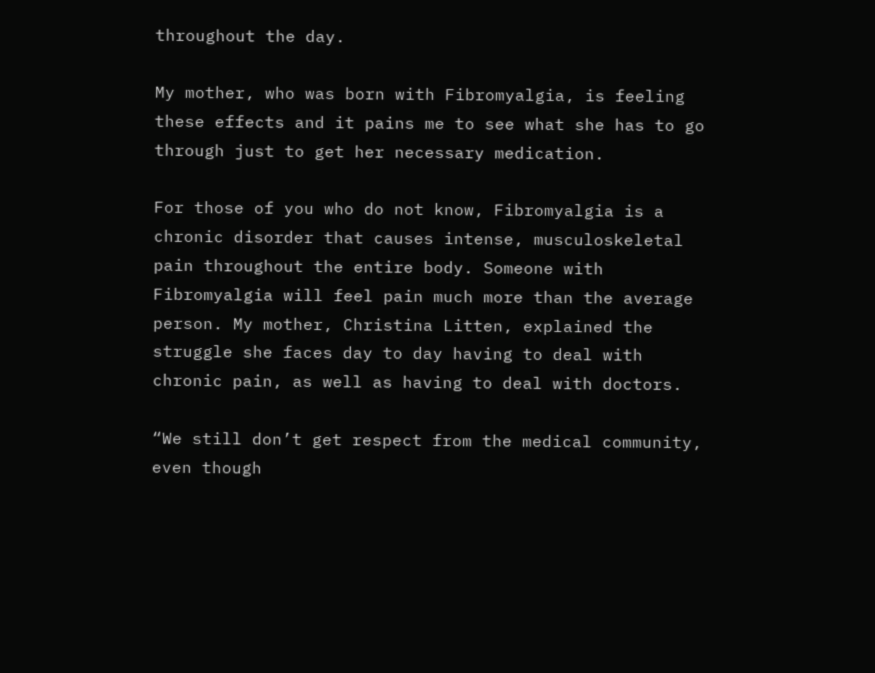throughout the day.

My mother, who was born with Fibromyalgia, is feeling these effects and it pains me to see what she has to go through just to get her necessary medication.

For those of you who do not know, Fibromyalgia is a chronic disorder that causes intense, musculoskeletal pain throughout the entire body. Someone with Fibromyalgia will feel pain much more than the average person. My mother, Christina Litten, explained the struggle she faces day to day having to deal with chronic pain, as well as having to deal with doctors.

“We still don’t get respect from the medical community, even though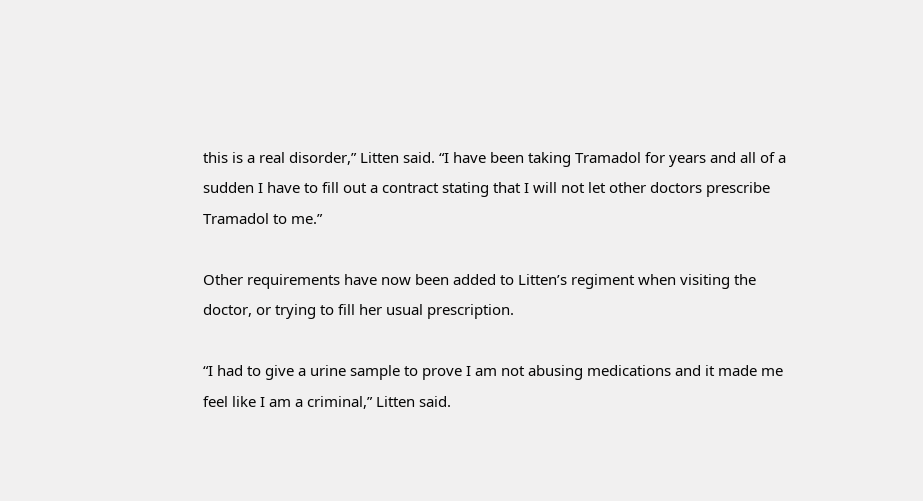this is a real disorder,” Litten said. “I have been taking Tramadol for years and all of a sudden I have to fill out a contract stating that I will not let other doctors prescribe Tramadol to me.”

Other requirements have now been added to Litten’s regiment when visiting the doctor, or trying to fill her usual prescription.

“I had to give a urine sample to prove I am not abusing medications and it made me feel like I am a criminal,” Litten said.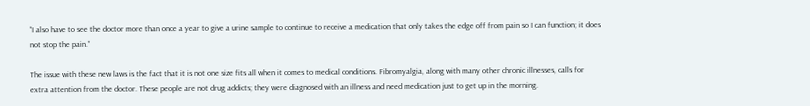“I also have to see the doctor more than once a year to give a urine sample to continue to receive a medication that only takes the edge off from pain so I can function; it does not stop the pain.”

The issue with these new laws is the fact that it is not one size fits all when it comes to medical conditions. Fibromyalgia, along with many other chronic illnesses, calls for extra attention from the doctor. These people are not drug addicts; they were diagnosed with an illness and need medication just to get up in the morning.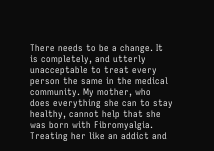There needs to be a change. It is completely, and utterly unacceptable to treat every person the same in the medical community. My mother, who does everything she can to stay healthy, cannot help that she was born with Fibromyalgia. Treating her like an addict and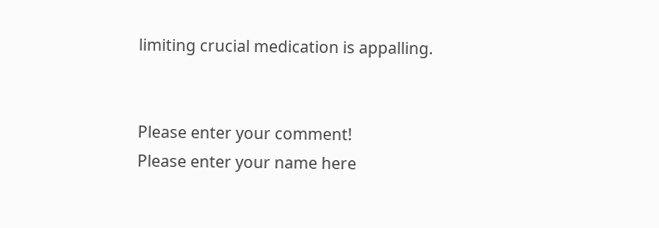limiting crucial medication is appalling.


Please enter your comment!
Please enter your name here